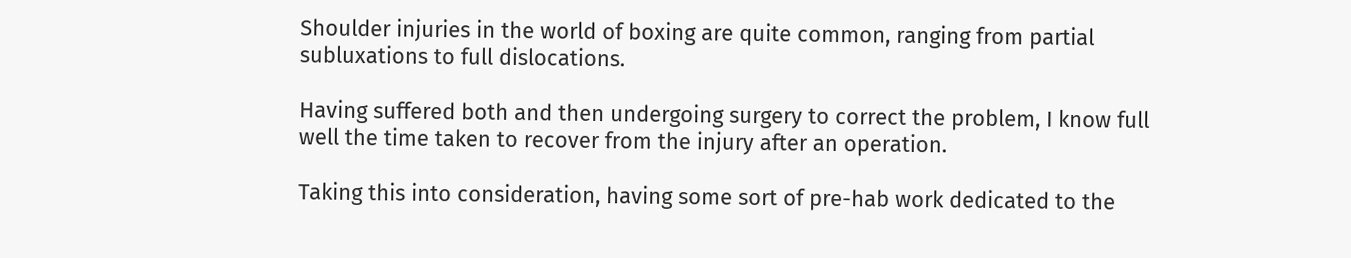Shoulder injuries in the world of boxing are quite common, ranging from partial subluxations to full dislocations.

Having suffered both and then undergoing surgery to correct the problem, I know full well the time taken to recover from the injury after an operation.

Taking this into consideration, having some sort of pre-hab work dedicated to the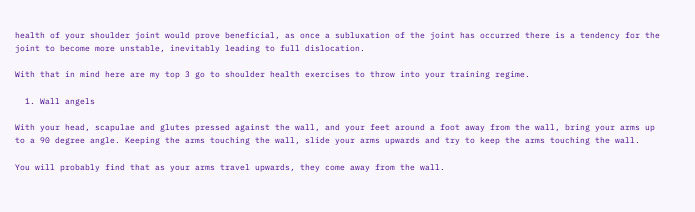health of your shoulder joint would prove beneficial, as once a subluxation of the joint has occurred there is a tendency for the joint to become more unstable, inevitably leading to full dislocation.

With that in mind here are my top 3 go to shoulder health exercises to throw into your training regime.

  1. Wall angels

With your head, scapulae and glutes pressed against the wall, and your feet around a foot away from the wall, bring your arms up to a 90 degree angle. Keeping the arms touching the wall, slide your arms upwards and try to keep the arms touching the wall.

You will probably find that as your arms travel upwards, they come away from the wall.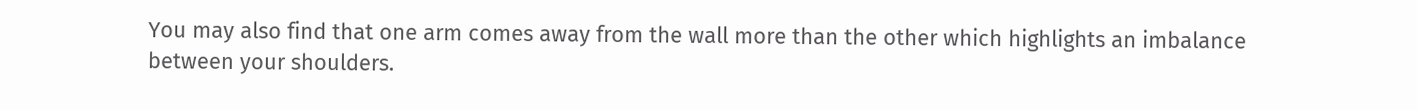You may also find that one arm comes away from the wall more than the other which highlights an imbalance between your shoulders.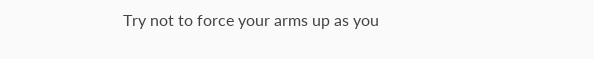Try not to force your arms up as you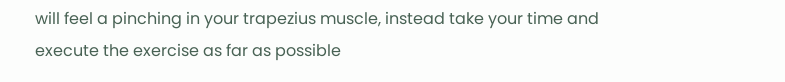will feel a pinching in your trapezius muscle, instead take your time and execute the exercise as far as possible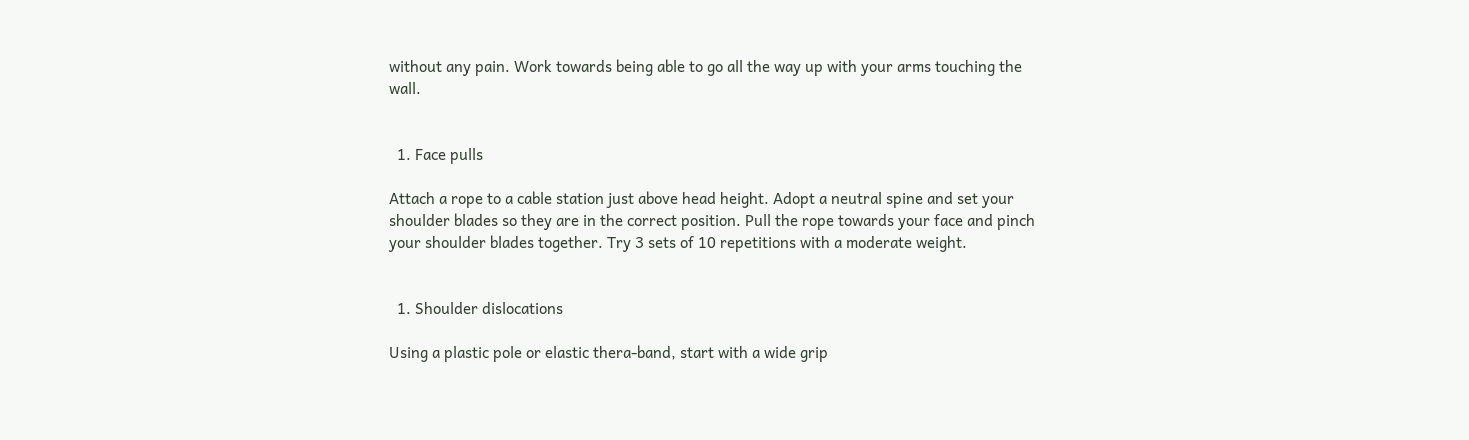without any pain. Work towards being able to go all the way up with your arms touching the wall.


  1. Face pulls

Attach a rope to a cable station just above head height. Adopt a neutral spine and set your shoulder blades so they are in the correct position. Pull the rope towards your face and pinch your shoulder blades together. Try 3 sets of 10 repetitions with a moderate weight.


  1. Shoulder dislocations

Using a plastic pole or elastic thera-band, start with a wide grip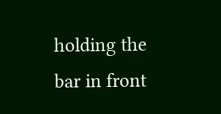holding the bar in front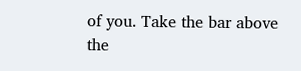of you. Take the bar above the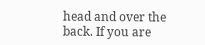head and over the back. If you are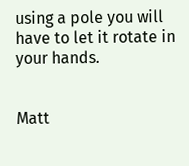using a pole you will have to let it rotate in your hands.


Matt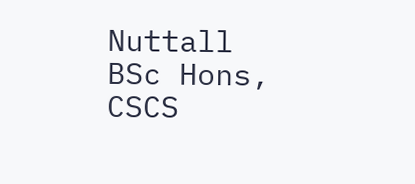Nuttall BSc Hons, CSCS